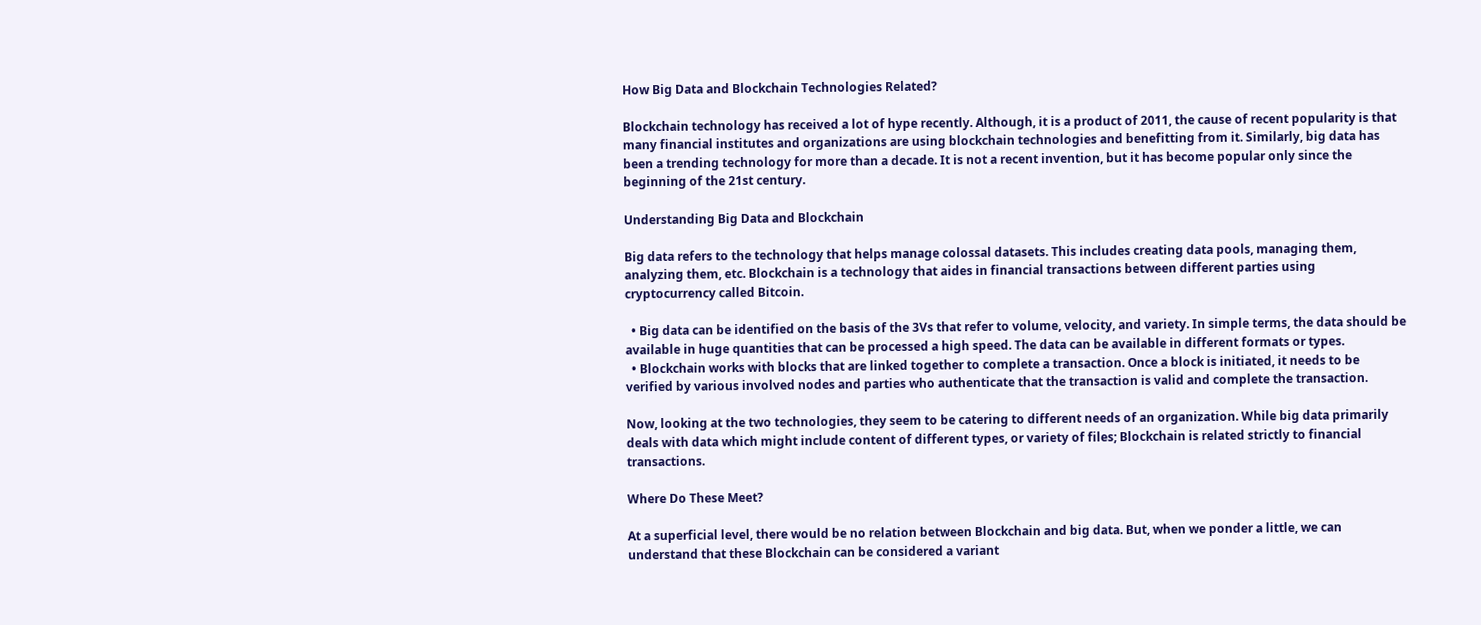How Big Data and Blockchain Technologies Related?

Blockchain technology has received a lot of hype recently. Although, it is a product of 2011, the cause of recent popularity is that many financial institutes and organizations are using blockchain technologies and benefitting from it. Similarly, big data has been a trending technology for more than a decade. It is not a recent invention, but it has become popular only since the beginning of the 21st century.

Understanding Big Data and Blockchain

Big data refers to the technology that helps manage colossal datasets. This includes creating data pools, managing them, analyzing them, etc. Blockchain is a technology that aides in financial transactions between different parties using cryptocurrency called Bitcoin.

  • Big data can be identified on the basis of the 3Vs that refer to volume, velocity, and variety. In simple terms, the data should be available in huge quantities that can be processed a high speed. The data can be available in different formats or types.
  • Blockchain works with blocks that are linked together to complete a transaction. Once a block is initiated, it needs to be verified by various involved nodes and parties who authenticate that the transaction is valid and complete the transaction.

Now, looking at the two technologies, they seem to be catering to different needs of an organization. While big data primarily deals with data which might include content of different types, or variety of files; Blockchain is related strictly to financial transactions.

Where Do These Meet?

At a superficial level, there would be no relation between Blockchain and big data. But, when we ponder a little, we can understand that these Blockchain can be considered a variant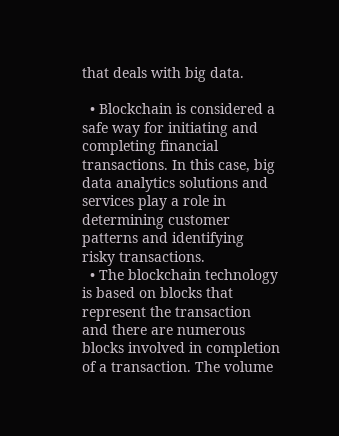that deals with big data.

  • Blockchain is considered a safe way for initiating and completing financial transactions. In this case, big data analytics solutions and services play a role in determining customer patterns and identifying risky transactions.
  • The blockchain technology is based on blocks that represent the transaction and there are numerous blocks involved in completion of a transaction. The volume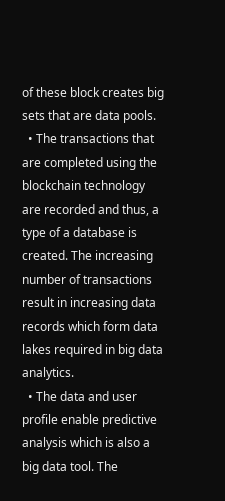of these block creates big sets that are data pools.
  • The transactions that are completed using the blockchain technology are recorded and thus, a type of a database is created. The increasing number of transactions result in increasing data records which form data lakes required in big data analytics.
  • The data and user profile enable predictive analysis which is also a big data tool. The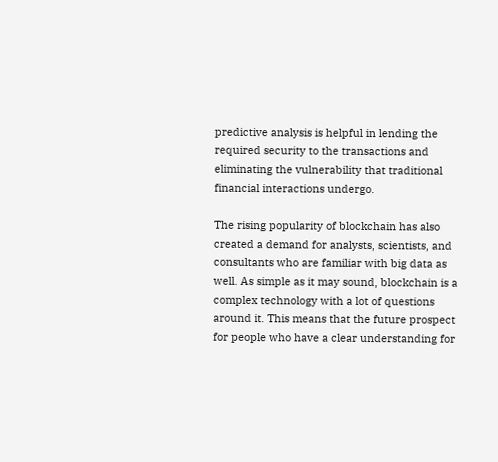predictive analysis is helpful in lending the required security to the transactions and eliminating the vulnerability that traditional financial interactions undergo.

The rising popularity of blockchain has also created a demand for analysts, scientists, and consultants who are familiar with big data as well. As simple as it may sound, blockchain is a complex technology with a lot of questions around it. This means that the future prospect for people who have a clear understanding for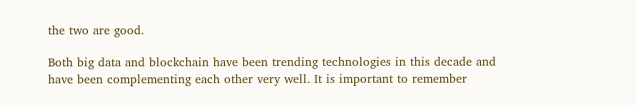the two are good.

Both big data and blockchain have been trending technologies in this decade and have been complementing each other very well. It is important to remember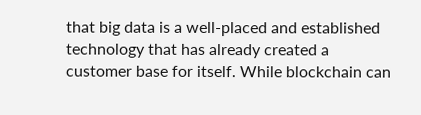that big data is a well-placed and established technology that has already created a customer base for itself. While blockchain can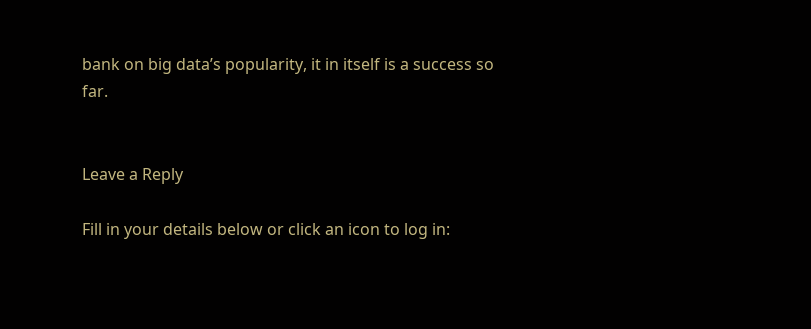bank on big data’s popularity, it in itself is a success so far.


Leave a Reply

Fill in your details below or click an icon to log in: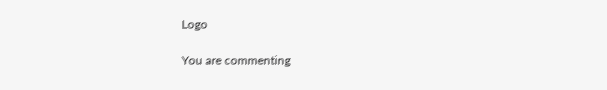Logo

You are commenting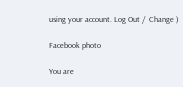using your account. Log Out /  Change )

Facebook photo

You are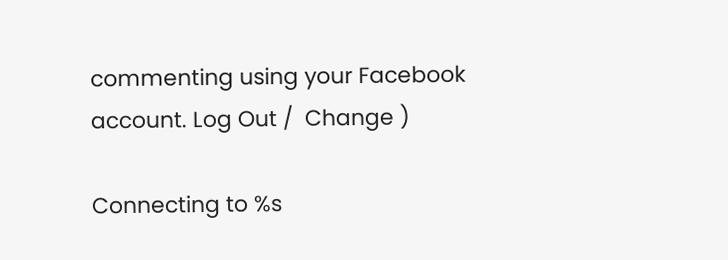commenting using your Facebook account. Log Out /  Change )

Connecting to %s